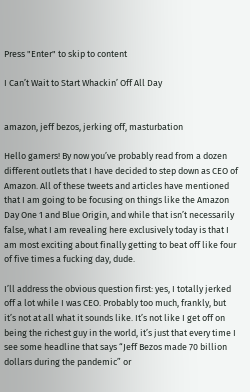Press "Enter" to skip to content

I Can’t Wait to Start Whackin’ Off All Day


amazon, jeff bezos, jerking off, masturbation

Hello gamers! By now you’ve probably read from a dozen different outlets that I have decided to step down as CEO of Amazon. All of these tweets and articles have mentioned that I am going to be focusing on things like the Amazon Day One 1 and Blue Origin, and while that isn’t necessarily false, what I am revealing here exclusively today is that I am most exciting about finally getting to beat off like four of five times a fucking day, dude.

I’ll address the obvious question first: yes, I totally jerked off a lot while I was CEO. Probably too much, frankly, but it’s not at all what it sounds like. It’s not like I get off on being the richest guy in the world, it’s just that every time I see some headline that says “Jeff Bezos made 70 billion dollars during the pandemic” or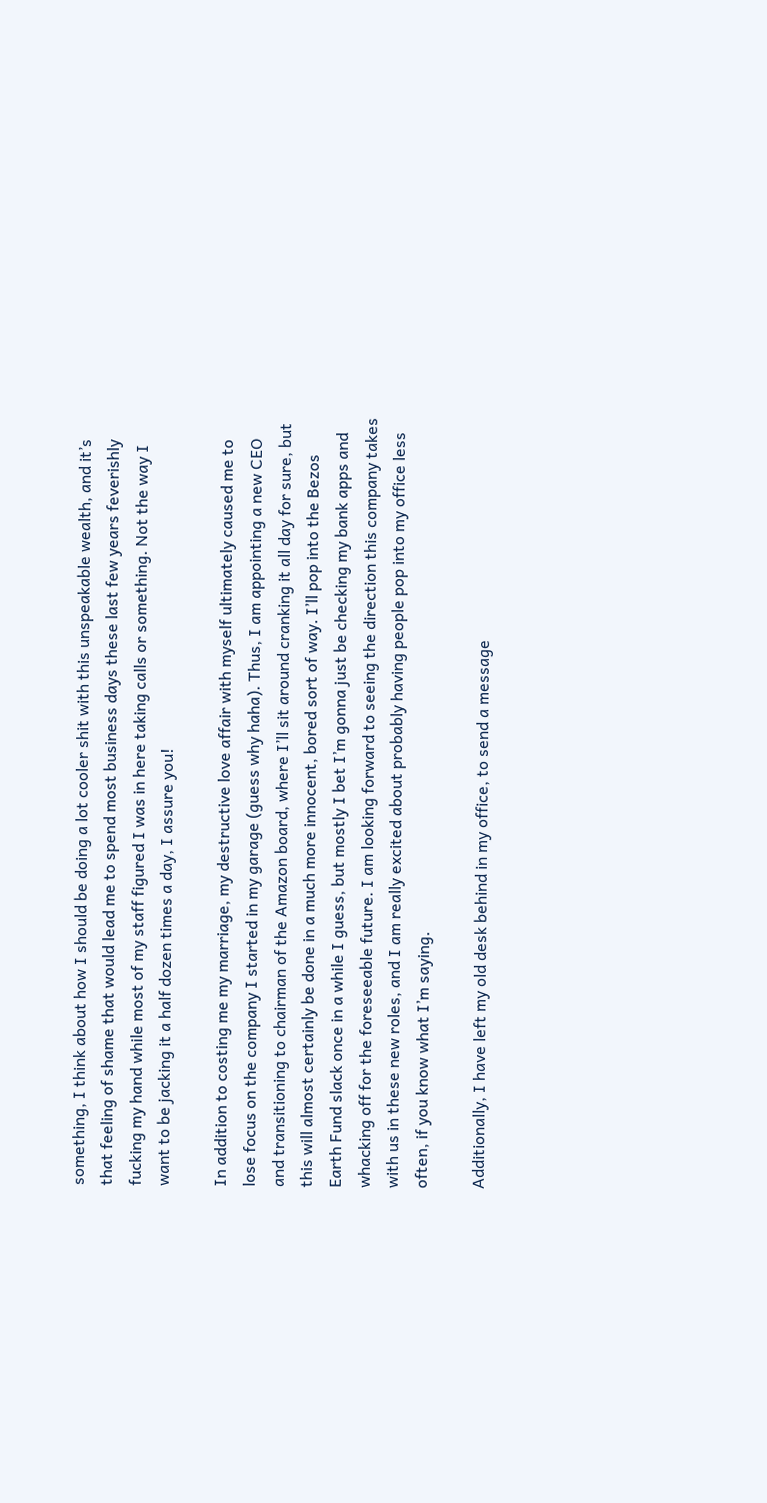something, I think about how I should be doing a lot cooler shit with this unspeakable wealth, and it’s that feeling of shame that would lead me to spend most business days these last few years feverishly fucking my hand while most of my staff figured I was in here taking calls or something. Not the way I want to be jacking it a half dozen times a day, I assure you!

In addition to costing me my marriage, my destructive love affair with myself ultimately caused me to lose focus on the company I started in my garage (guess why haha). Thus, I am appointing a new CEO and transitioning to chairman of the Amazon board, where I’ll sit around cranking it all day for sure, but this will almost certainly be done in a much more innocent, bored sort of way. I’ll pop into the Bezos Earth Fund slack once in a while I guess, but mostly I bet I’m gonna just be checking my bank apps and whacking off for the foreseeable future. I am looking forward to seeing the direction this company takes with us in these new roles, and I am really excited about probably having people pop into my office less often, if you know what I’m saying.

Additionally, I have left my old desk behind in my office, to send a message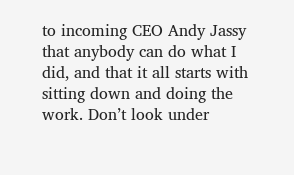to incoming CEO Andy Jassy that anybody can do what I did, and that it all starts with sitting down and doing the work. Don’t look under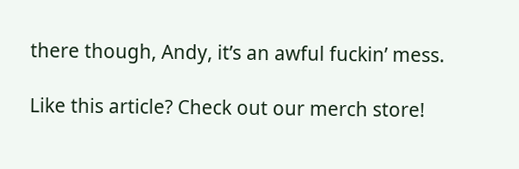there though, Andy, it’s an awful fuckin’ mess.

Like this article? Check out our merch store!